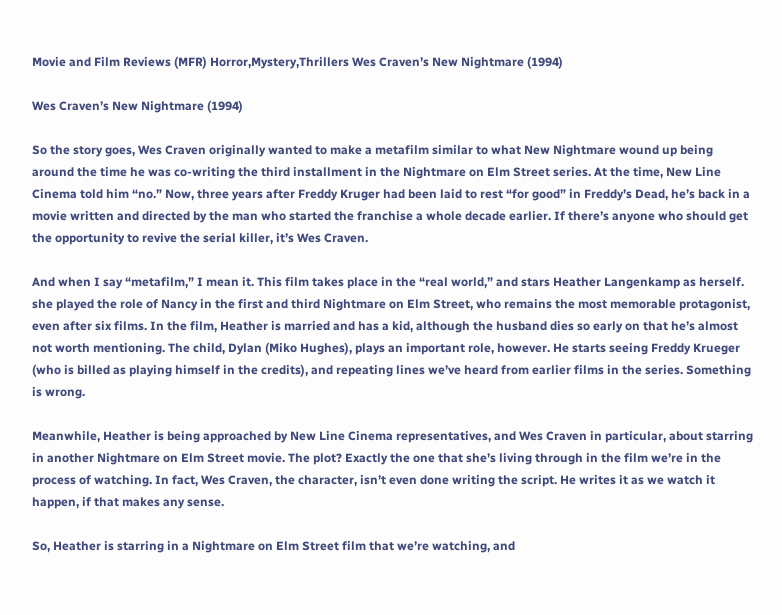Movie and Film Reviews (MFR) Horror,Mystery,Thrillers Wes Craven’s New Nightmare (1994)

Wes Craven’s New Nightmare (1994)

So the story goes, Wes Craven originally wanted to make a metafilm similar to what New Nightmare wound up being around the time he was co-writing the third installment in the Nightmare on Elm Street series. At the time, New Line Cinema told him “no.” Now, three years after Freddy Kruger had been laid to rest “for good” in Freddy’s Dead, he’s back in a movie written and directed by the man who started the franchise a whole decade earlier. If there’s anyone who should get the opportunity to revive the serial killer, it’s Wes Craven.

And when I say “metafilm,” I mean it. This film takes place in the “real world,” and stars Heather Langenkamp as herself. she played the role of Nancy in the first and third Nightmare on Elm Street, who remains the most memorable protagonist, even after six films. In the film, Heather is married and has a kid, although the husband dies so early on that he’s almost not worth mentioning. The child, Dylan (Miko Hughes), plays an important role, however. He starts seeing Freddy Krueger (who is billed as playing himself in the credits), and repeating lines we’ve heard from earlier films in the series. Something is wrong.

Meanwhile, Heather is being approached by New Line Cinema representatives, and Wes Craven in particular, about starring in another Nightmare on Elm Street movie. The plot? Exactly the one that she’s living through in the film we’re in the process of watching. In fact, Wes Craven, the character, isn’t even done writing the script. He writes it as we watch it happen, if that makes any sense.

So, Heather is starring in a Nightmare on Elm Street film that we’re watching, and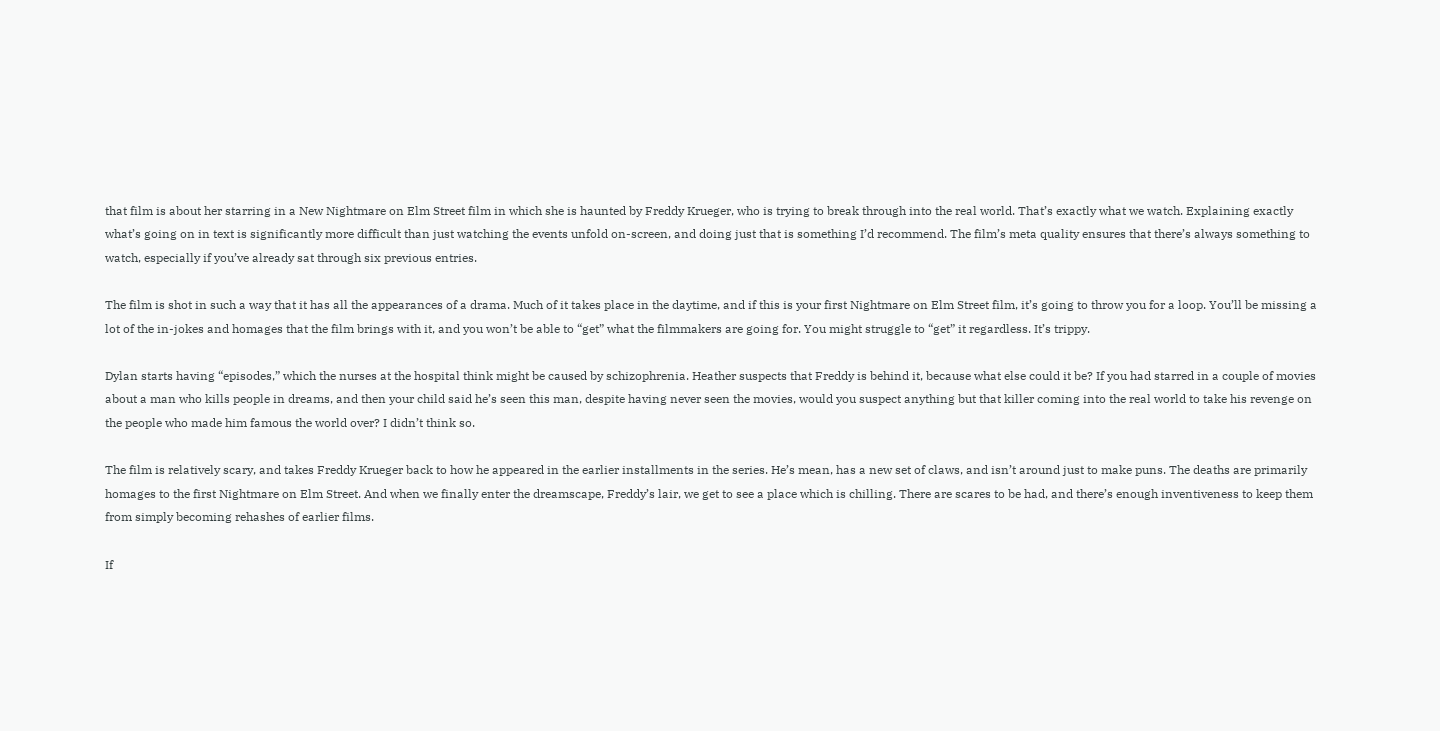that film is about her starring in a New Nightmare on Elm Street film in which she is haunted by Freddy Krueger, who is trying to break through into the real world. That’s exactly what we watch. Explaining exactly what’s going on in text is significantly more difficult than just watching the events unfold on-screen, and doing just that is something I’d recommend. The film’s meta quality ensures that there’s always something to watch, especially if you’ve already sat through six previous entries.

The film is shot in such a way that it has all the appearances of a drama. Much of it takes place in the daytime, and if this is your first Nightmare on Elm Street film, it’s going to throw you for a loop. You’ll be missing a lot of the in-jokes and homages that the film brings with it, and you won’t be able to “get” what the filmmakers are going for. You might struggle to “get” it regardless. It’s trippy.

Dylan starts having “episodes,” which the nurses at the hospital think might be caused by schizophrenia. Heather suspects that Freddy is behind it, because what else could it be? If you had starred in a couple of movies about a man who kills people in dreams, and then your child said he’s seen this man, despite having never seen the movies, would you suspect anything but that killer coming into the real world to take his revenge on the people who made him famous the world over? I didn’t think so.

The film is relatively scary, and takes Freddy Krueger back to how he appeared in the earlier installments in the series. He’s mean, has a new set of claws, and isn’t around just to make puns. The deaths are primarily homages to the first Nightmare on Elm Street. And when we finally enter the dreamscape, Freddy’s lair, we get to see a place which is chilling. There are scares to be had, and there’s enough inventiveness to keep them from simply becoming rehashes of earlier films.

If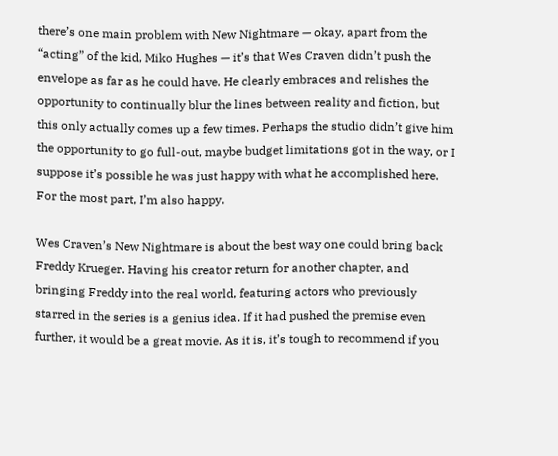there’s one main problem with New Nightmare — okay, apart from the “acting” of the kid, Miko Hughes — it’s that Wes Craven didn’t push the envelope as far as he could have. He clearly embraces and relishes the opportunity to continually blur the lines between reality and fiction, but this only actually comes up a few times. Perhaps the studio didn’t give him the opportunity to go full-out, maybe budget limitations got in the way, or I suppose it’s possible he was just happy with what he accomplished here. For the most part, I’m also happy.

Wes Craven’s New Nightmare is about the best way one could bring back Freddy Krueger. Having his creator return for another chapter, and bringing Freddy into the real world, featuring actors who previously starred in the series is a genius idea. If it had pushed the premise even further, it would be a great movie. As it is, it’s tough to recommend if you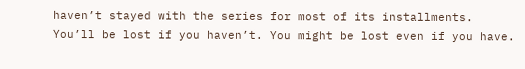haven’t stayed with the series for most of its installments. You’ll be lost if you haven’t. You might be lost even if you have.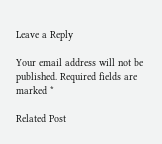Leave a Reply

Your email address will not be published. Required fields are marked *

Related Post